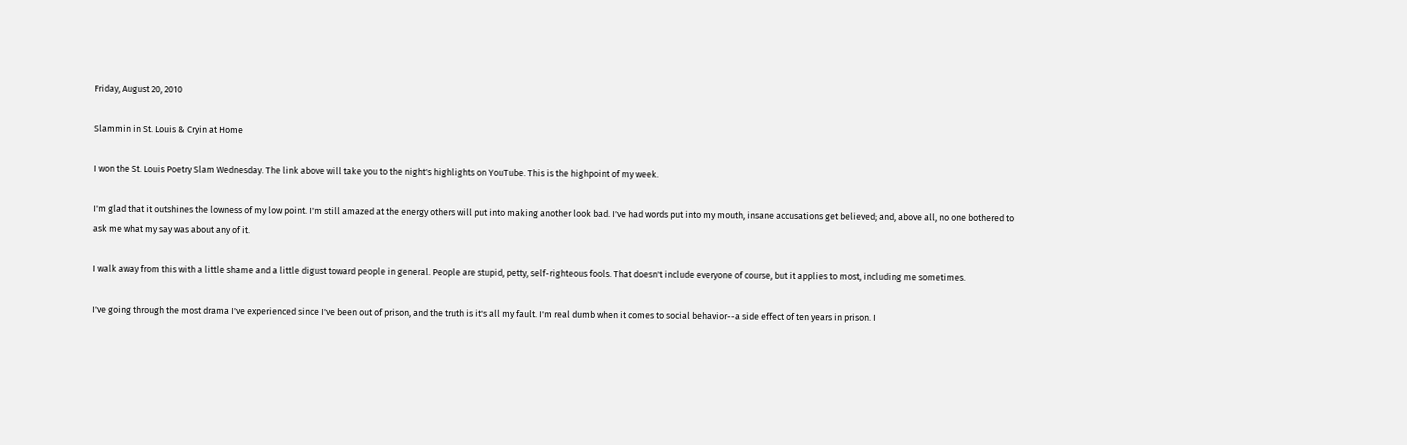Friday, August 20, 2010

Slammin in St. Louis & Cryin at Home

I won the St. Louis Poetry Slam Wednesday. The link above will take you to the night's highlights on YouTube. This is the highpoint of my week.

I'm glad that it outshines the lowness of my low point. I'm still amazed at the energy others will put into making another look bad. I've had words put into my mouth, insane accusations get believed; and, above all, no one bothered to ask me what my say was about any of it.

I walk away from this with a little shame and a little digust toward people in general. People are stupid, petty, self-righteous fools. That doesn't include everyone of course, but it applies to most, including me sometimes.

I've going through the most drama I've experienced since I've been out of prison, and the truth is it's all my fault. I'm real dumb when it comes to social behavior--a side effect of ten years in prison. I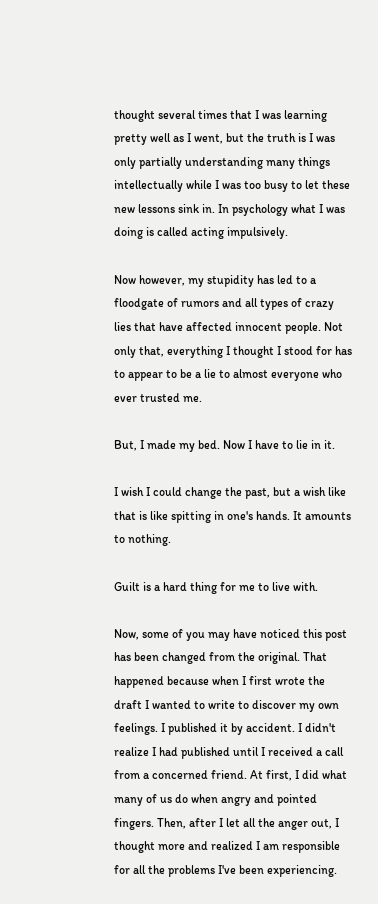thought several times that I was learning pretty well as I went, but the truth is I was only partially understanding many things intellectually while I was too busy to let these new lessons sink in. In psychology what I was doing is called acting impulsively.

Now however, my stupidity has led to a floodgate of rumors and all types of crazy lies that have affected innocent people. Not only that, everything I thought I stood for has to appear to be a lie to almost everyone who ever trusted me.

But, I made my bed. Now I have to lie in it.

I wish I could change the past, but a wish like that is like spitting in one's hands. It amounts to nothing.

Guilt is a hard thing for me to live with.

Now, some of you may have noticed this post has been changed from the original. That happened because when I first wrote the draft I wanted to write to discover my own feelings. I published it by accident. I didn't realize I had published until I received a call from a concerned friend. At first, I did what many of us do when angry and pointed fingers. Then, after I let all the anger out, I thought more and realized I am responsible for all the problems I've been experiencing.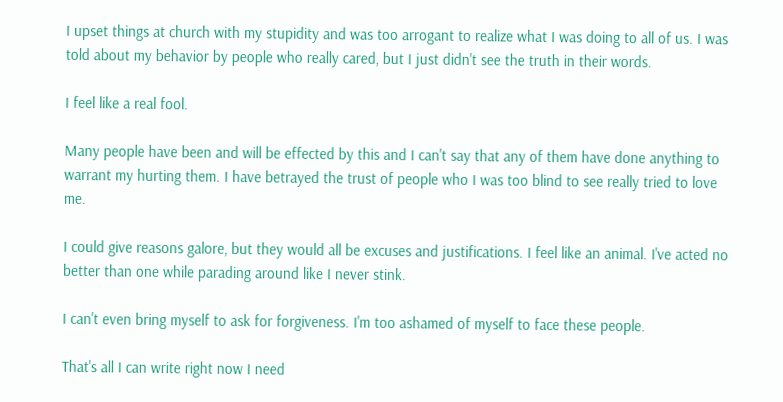I upset things at church with my stupidity and was too arrogant to realize what I was doing to all of us. I was told about my behavior by people who really cared, but I just didn't see the truth in their words.

I feel like a real fool.

Many people have been and will be effected by this and I can't say that any of them have done anything to warrant my hurting them. I have betrayed the trust of people who I was too blind to see really tried to love me.

I could give reasons galore, but they would all be excuses and justifications. I feel like an animal. I've acted no better than one while parading around like I never stink.

I can't even bring myself to ask for forgiveness. I'm too ashamed of myself to face these people.

That's all I can write right now I need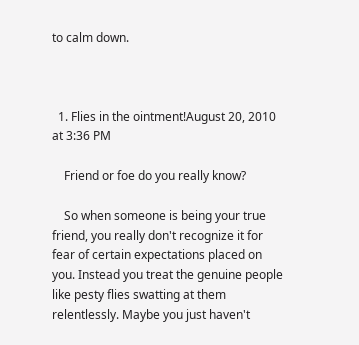to calm down.



  1. Flies in the ointment!August 20, 2010 at 3:36 PM

    Friend or foe do you really know?

    So when someone is being your true friend, you really don't recognize it for fear of certain expectations placed on you. Instead you treat the genuine people like pesty flies swatting at them relentlessly. Maybe you just haven't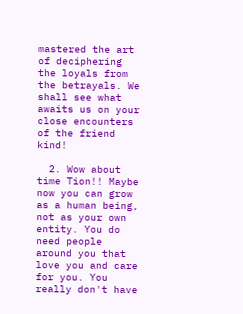mastered the art of deciphering the loyals from the betrayals. We shall see what awaits us on your close encounters of the friend kind!

  2. Wow about time Tion!! Maybe now you can grow as a human being, not as your own entity. You do need people around you that love you and care for you. You really don't have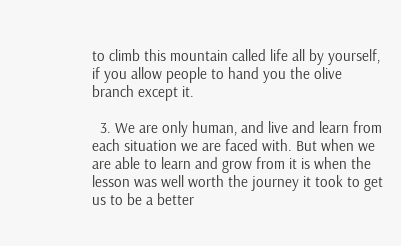to climb this mountain called life all by yourself, if you allow people to hand you the olive branch except it.

  3. We are only human, and live and learn from each situation we are faced with. But when we are able to learn and grow from it is when the lesson was well worth the journey it took to get us to be a better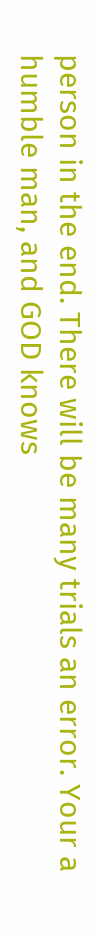person in the end. There will be many trials an error. Your a humble man, and GOD knows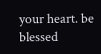your heart. be blessed